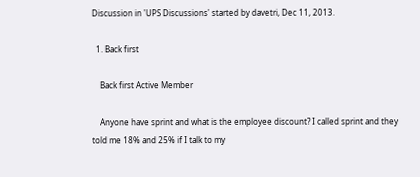Discussion in 'UPS Discussions' started by davetri, Dec 11, 2013.

  1. Back first

    Back first Active Member

    Anyone have sprint and what is the employee discount? I called sprint and they told me 18% and 25% if I talk to my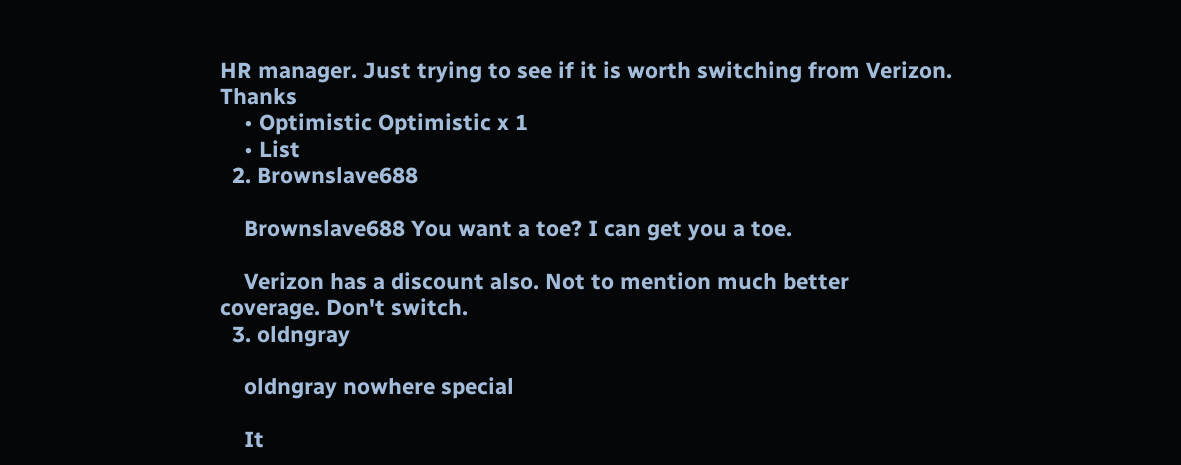HR manager. Just trying to see if it is worth switching from Verizon. Thanks
    • Optimistic Optimistic x 1
    • List
  2. Brownslave688

    Brownslave688 You want a toe? I can get you a toe.

    Verizon has a discount also. Not to mention much better coverage. Don't switch.
  3. oldngray

    oldngray nowhere special

    It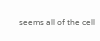seems all of the cell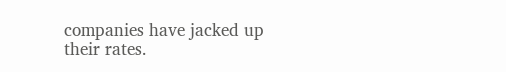companies have jacked up their rates.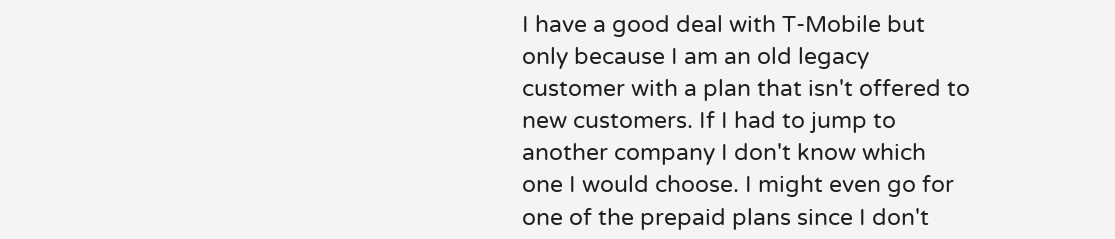I have a good deal with T-Mobile but only because I am an old legacy customer with a plan that isn't offered to new customers. If I had to jump to another company I don't know which one I would choose. I might even go for one of the prepaid plans since I don't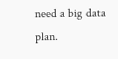need a big data plan.